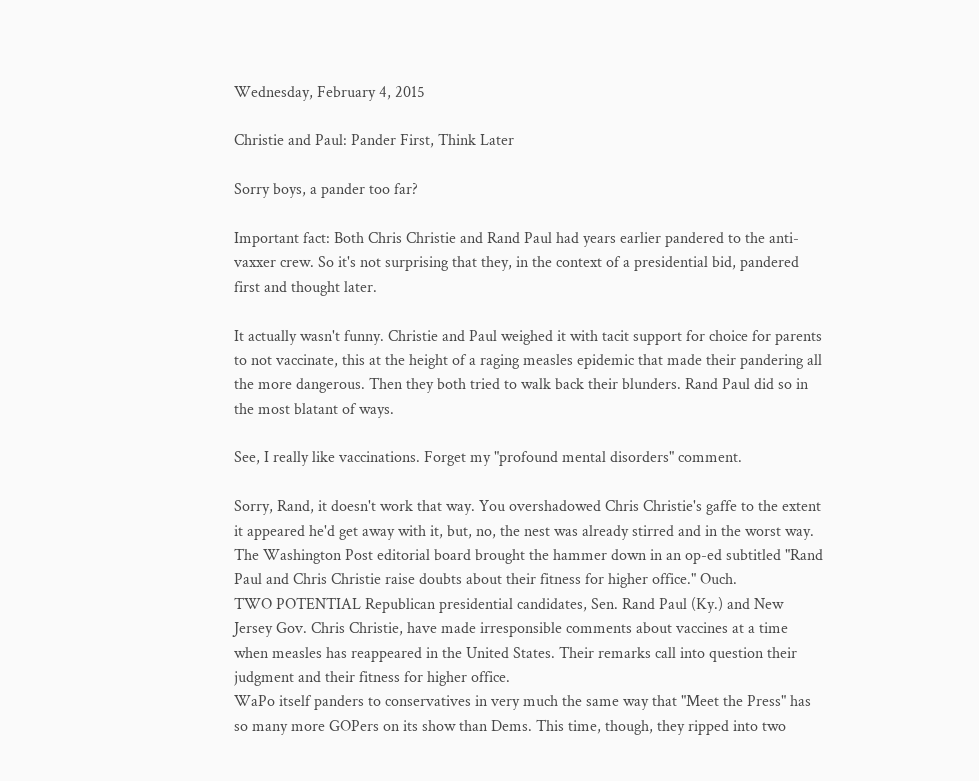Wednesday, February 4, 2015

Christie and Paul: Pander First, Think Later

Sorry boys, a pander too far?

Important fact: Both Chris Christie and Rand Paul had years earlier pandered to the anti-vaxxer crew. So it's not surprising that they, in the context of a presidential bid, pandered first and thought later.

It actually wasn't funny. Christie and Paul weighed it with tacit support for choice for parents to not vaccinate, this at the height of a raging measles epidemic that made their pandering all the more dangerous. Then they both tried to walk back their blunders. Rand Paul did so in the most blatant of ways.

See, I really like vaccinations. Forget my "profound mental disorders" comment.

Sorry, Rand, it doesn't work that way. You overshadowed Chris Christie's gaffe to the extent it appeared he'd get away with it, but, no, the nest was already stirred and in the worst way. The Washington Post editorial board brought the hammer down in an op-ed subtitled "Rand Paul and Chris Christie raise doubts about their fitness for higher office." Ouch.
TWO POTENTIAL Republican presidential candidates, Sen. Rand Paul (Ky.) and New Jersey Gov. Chris Christie, have made irresponsible comments about vaccines at a time when measles has reappeared in the United States. Their remarks call into question their judgment and their fitness for higher office.
WaPo itself panders to conservatives in very much the same way that "Meet the Press" has so many more GOPers on its show than Dems. This time, though, they ripped into two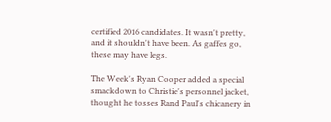certified 2016 candidates. It wasn't pretty, and it shouldn't have been. As gaffes go, these may have legs.

The Week's Ryan Cooper added a special smackdown to Christie's personnel jacket, thought he tosses Rand Paul's chicanery in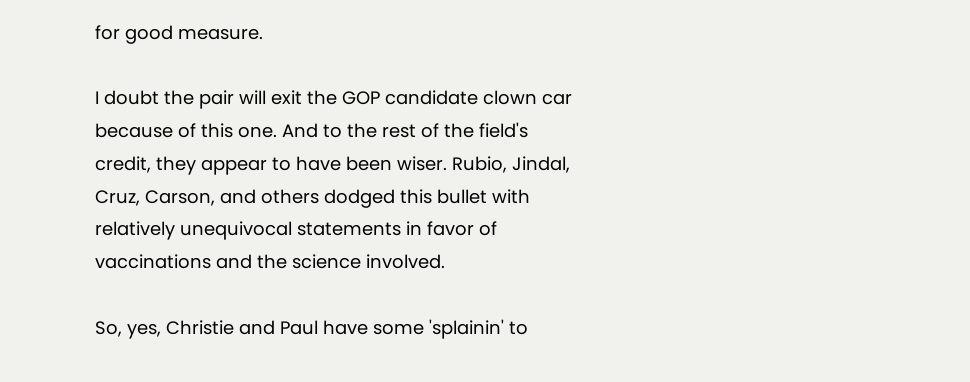for good measure.

I doubt the pair will exit the GOP candidate clown car because of this one. And to the rest of the field's credit, they appear to have been wiser. Rubio, Jindal, Cruz, Carson, and others dodged this bullet with relatively unequivocal statements in favor of vaccinations and the science involved.

So, yes, Christie and Paul have some 'splainin' to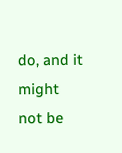do, and it might not be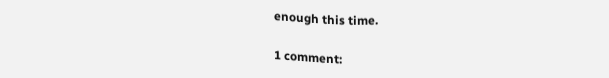enough this time.

1 comment: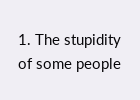1. The stupidity of some people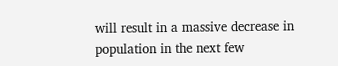will result in a massive decrease in population in the next few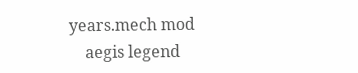years.mech mod
    aegis legend